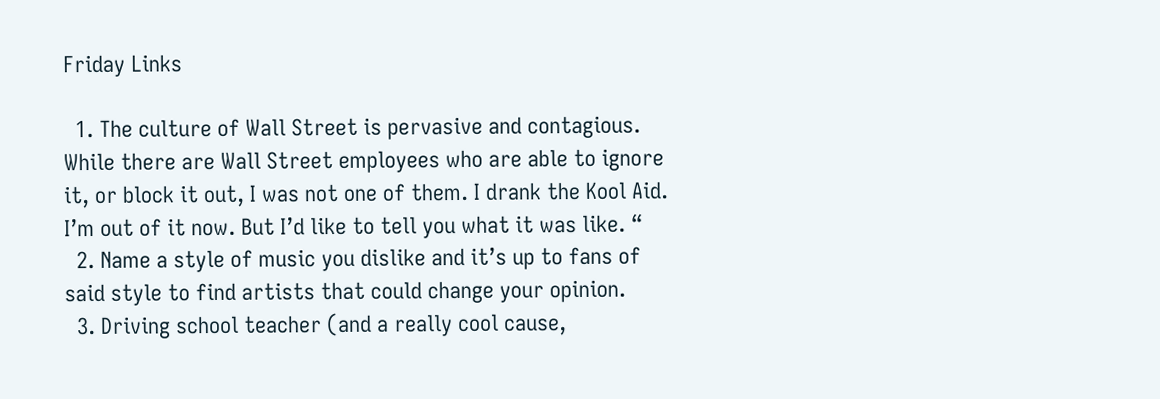Friday Links

  1. The culture of Wall Street is pervasive and contagious. While there are Wall Street employees who are able to ignore it, or block it out, I was not one of them. I drank the Kool Aid. I’m out of it now. But I’d like to tell you what it was like. “
  2. Name a style of music you dislike and it’s up to fans of said style to find artists that could change your opinion.
  3. Driving school teacher (and a really cool cause,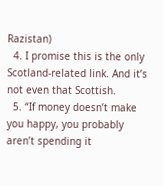Razistan)
  4. I promise this is the only Scotland-related link. And it’s not even that Scottish.
  5. “If money doesn’t make you happy, you probably aren’t spending it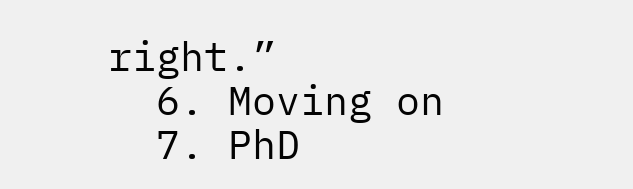right.”
  6. Moving on
  7. PhD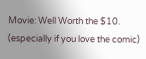Movie: Well Worth the $10. (especially if you love the comic)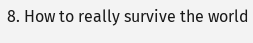8. How to really survive the world